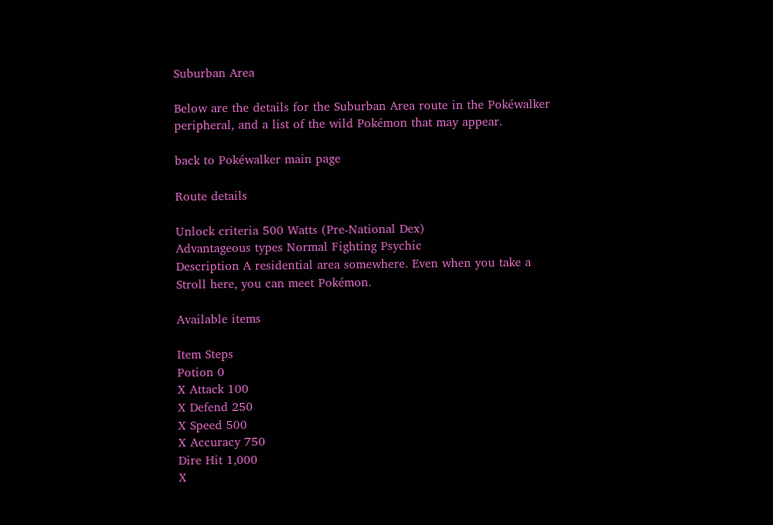Suburban Area

Below are the details for the Suburban Area route in the Pokéwalker peripheral, and a list of the wild Pokémon that may appear.

back to Pokéwalker main page

Route details

Unlock criteria 500 Watts (Pre-National Dex)
Advantageous types Normal Fighting Psychic
Description A residential area somewhere. Even when you take a Stroll here, you can meet Pokémon.

Available items

Item Steps
Potion 0
X Attack 100
X Defend 250
X Speed 500
X Accuracy 750
Dire Hit 1,000
X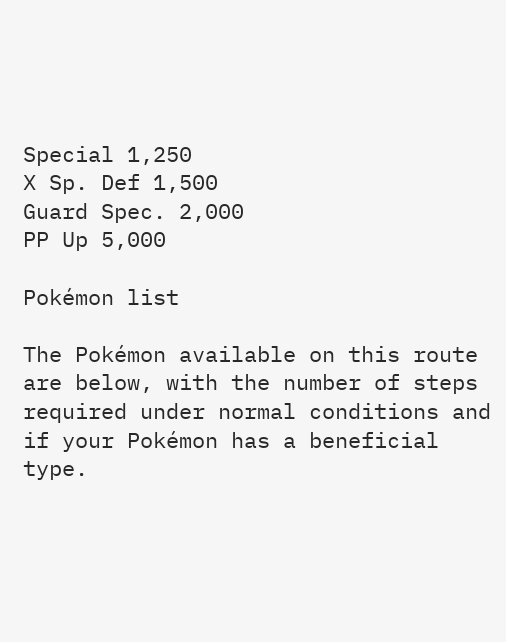Special 1,250
X Sp. Def 1,500
Guard Spec. 2,000
PP Up 5,000

Pokémon list

The Pokémon available on this route are below, with the number of steps required under normal conditions and if your Pokémon has a beneficial type.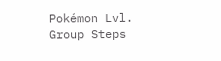Pokémon Lvl. Group Steps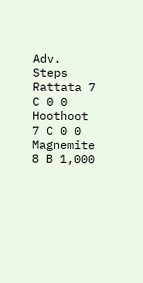Adv. Steps
Rattata 7 C 0 0
Hoothoot 7 C 0 0
Magnemite 8 B 1,000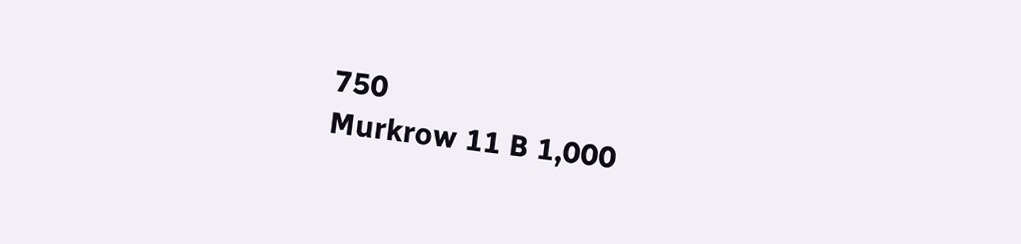750
Murkrow 11 B 1,000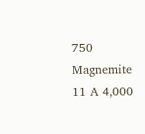750
Magnemite 11 A 4,000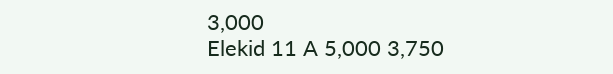3,000
Elekid 11 A 5,000 3,750